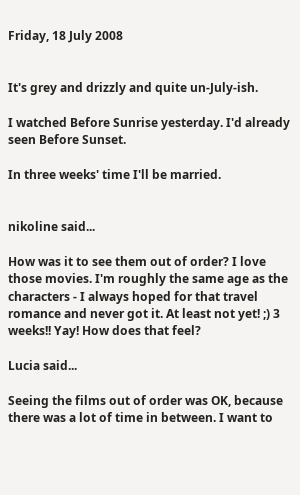Friday, 18 July 2008


It's grey and drizzly and quite un-July-ish.

I watched Before Sunrise yesterday. I'd already seen Before Sunset.

In three weeks' time I'll be married.


nikoline said...

How was it to see them out of order? I love those movies. I'm roughly the same age as the characters - I always hoped for that travel romance and never got it. At least not yet! ;) 3 weeks!! Yay! How does that feel?

Lucia said...

Seeing the films out of order was OK, because there was a lot of time in between. I want to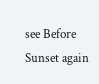see Before Sunset again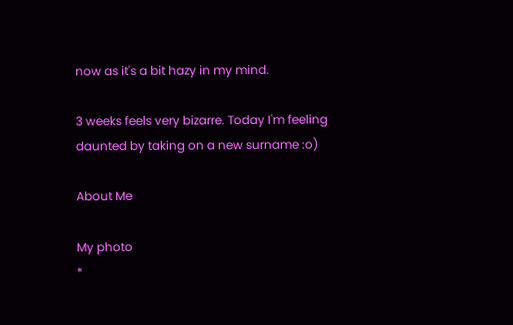now as it's a bit hazy in my mind.

3 weeks feels very bizarre. Today I'm feeling daunted by taking on a new surname :o)

About Me

My photo
*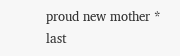proud new mother * last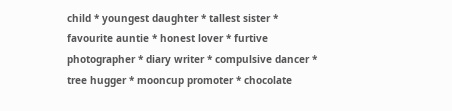child * youngest daughter * tallest sister * favourite auntie * honest lover * furtive photographer * diary writer * compulsive dancer * tree hugger * mooncup promoter * chocolate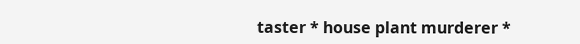taster * house plant murderer *